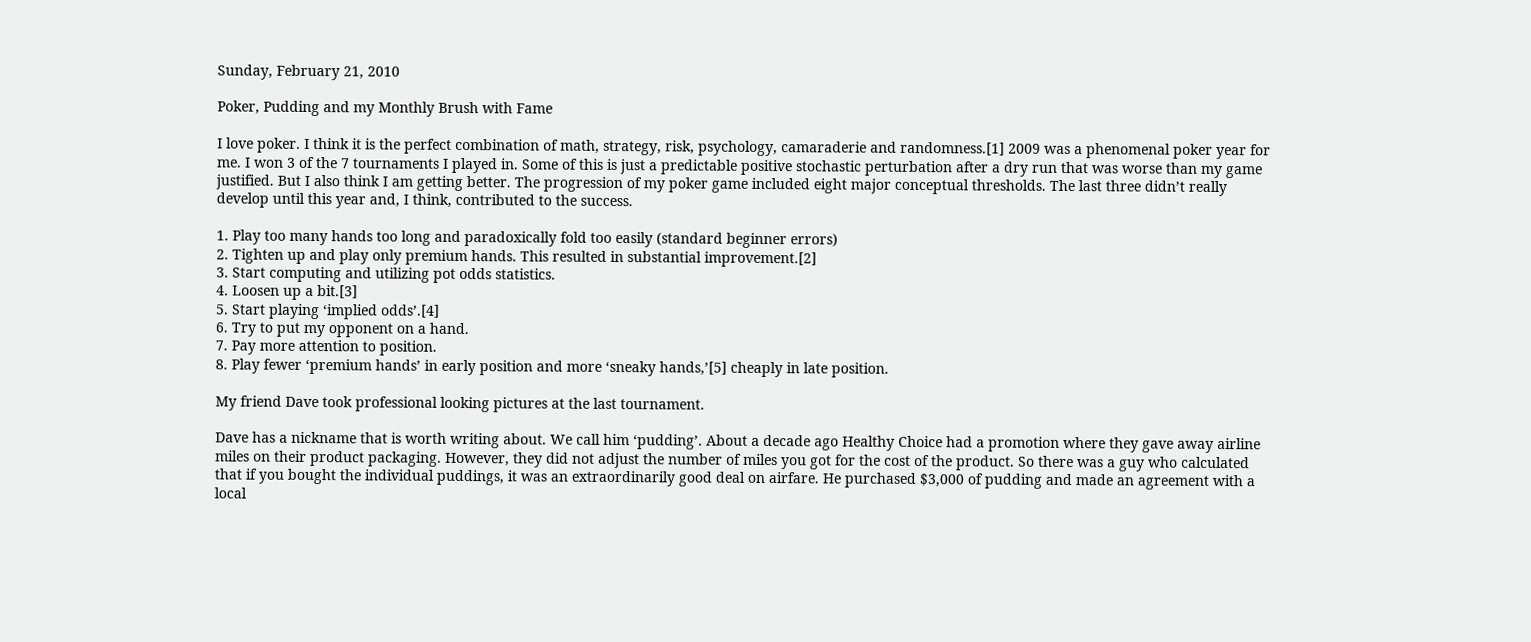Sunday, February 21, 2010

Poker, Pudding and my Monthly Brush with Fame

I love poker. I think it is the perfect combination of math, strategy, risk, psychology, camaraderie and randomness.[1] 2009 was a phenomenal poker year for me. I won 3 of the 7 tournaments I played in. Some of this is just a predictable positive stochastic perturbation after a dry run that was worse than my game justified. But I also think I am getting better. The progression of my poker game included eight major conceptual thresholds. The last three didn’t really develop until this year and, I think, contributed to the success.

1. Play too many hands too long and paradoxically fold too easily (standard beginner errors)
2. Tighten up and play only premium hands. This resulted in substantial improvement.[2]
3. Start computing and utilizing pot odds statistics.
4. Loosen up a bit.[3]
5. Start playing ‘implied odds’.[4]
6. Try to put my opponent on a hand.
7. Pay more attention to position.
8. Play fewer ‘premium hands’ in early position and more ‘sneaky hands,’[5] cheaply in late position.

My friend Dave took professional looking pictures at the last tournament.

Dave has a nickname that is worth writing about. We call him ‘pudding’. About a decade ago Healthy Choice had a promotion where they gave away airline miles on their product packaging. However, they did not adjust the number of miles you got for the cost of the product. So there was a guy who calculated that if you bought the individual puddings, it was an extraordinarily good deal on airfare. He purchased $3,000 of pudding and made an agreement with a local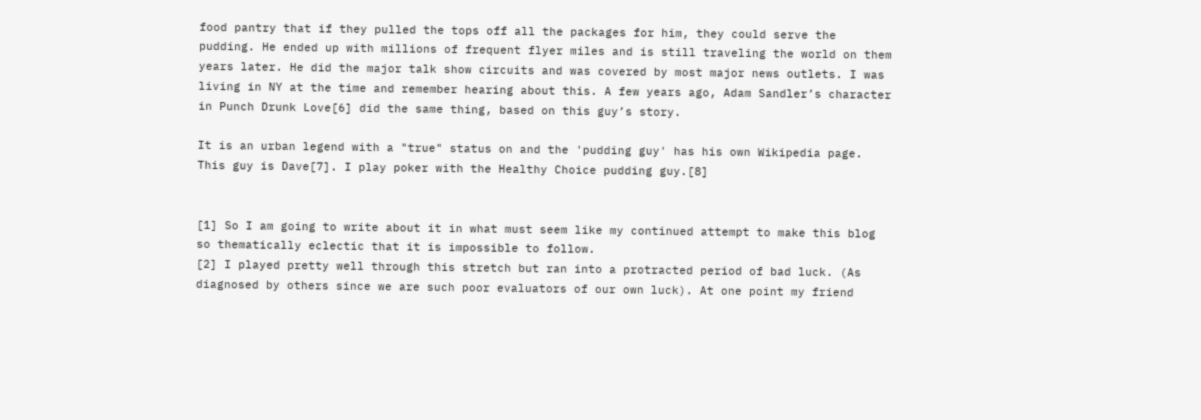food pantry that if they pulled the tops off all the packages for him, they could serve the pudding. He ended up with millions of frequent flyer miles and is still traveling the world on them years later. He did the major talk show circuits and was covered by most major news outlets. I was living in NY at the time and remember hearing about this. A few years ago, Adam Sandler’s character in Punch Drunk Love[6] did the same thing, based on this guy’s story.

It is an urban legend with a "true" status on and the 'pudding guy' has his own Wikipedia page. This guy is Dave[7]. I play poker with the Healthy Choice pudding guy.[8]


[1] So I am going to write about it in what must seem like my continued attempt to make this blog so thematically eclectic that it is impossible to follow.
[2] I played pretty well through this stretch but ran into a protracted period of bad luck. (As diagnosed by others since we are such poor evaluators of our own luck). At one point my friend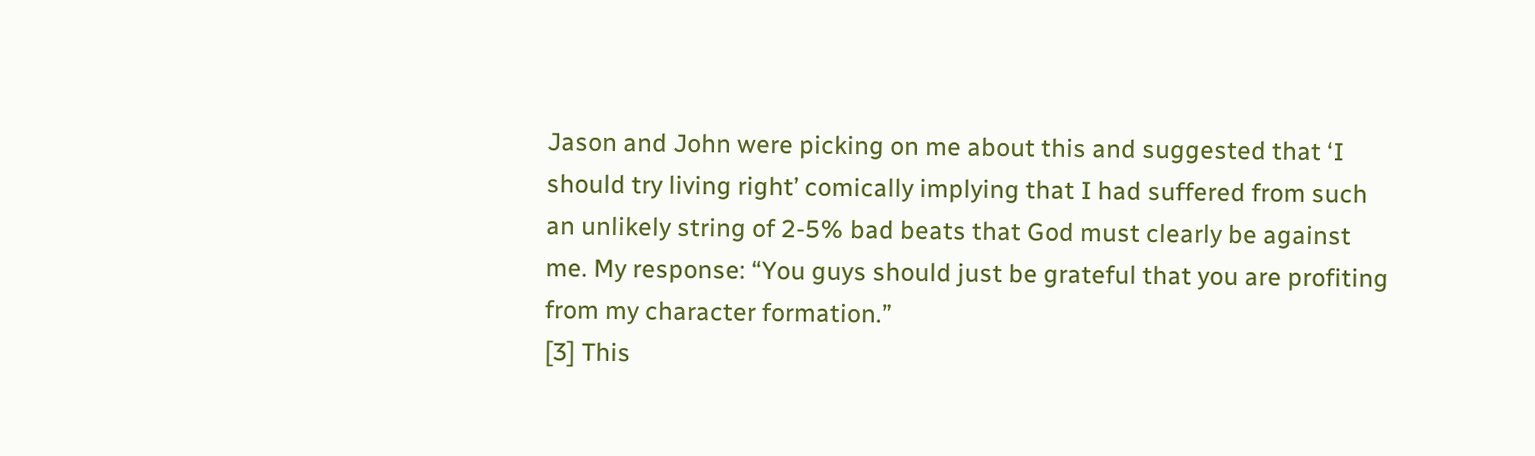Jason and John were picking on me about this and suggested that ‘I should try living right’ comically implying that I had suffered from such an unlikely string of 2-5% bad beats that God must clearly be against me. My response: “You guys should just be grateful that you are profiting from my character formation.”
[3] This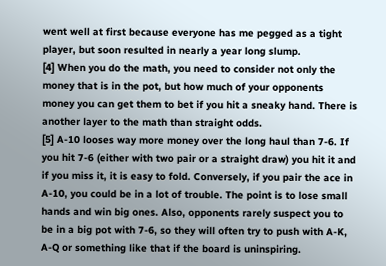went well at first because everyone has me pegged as a tight player, but soon resulted in nearly a year long slump.
[4] When you do the math, you need to consider not only the money that is in the pot, but how much of your opponents money you can get them to bet if you hit a sneaky hand. There is another layer to the math than straight odds.
[5] A-10 looses way more money over the long haul than 7-6. If you hit 7-6 (either with two pair or a straight draw) you hit it and if you miss it, it is easy to fold. Conversely, if you pair the ace in A-10, you could be in a lot of trouble. The point is to lose small hands and win big ones. Also, opponents rarely suspect you to be in a big pot with 7-6, so they will often try to push with A-K, A-Q or something like that if the board is uninspiring.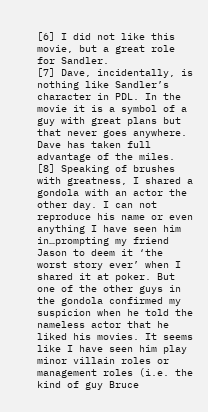[6] I did not like this movie, but a great role for Sandler.
[7] Dave, incidentally, is nothing like Sandler’s character in PDL. In the movie it is a symbol of a guy with great plans but that never goes anywhere. Dave has taken full advantage of the miles.
[8] Speaking of brushes with greatness, I shared a gondola with an actor the other day. I can not reproduce his name or even anything I have seen him in…prompting my friend Jason to deem it ‘the worst story ever’ when I shared it at poker. But one of the other guys in the gondola confirmed my suspicion when he told the nameless actor that he liked his movies. It seems like I have seen him play minor villain roles or management roles (i.e. the kind of guy Bruce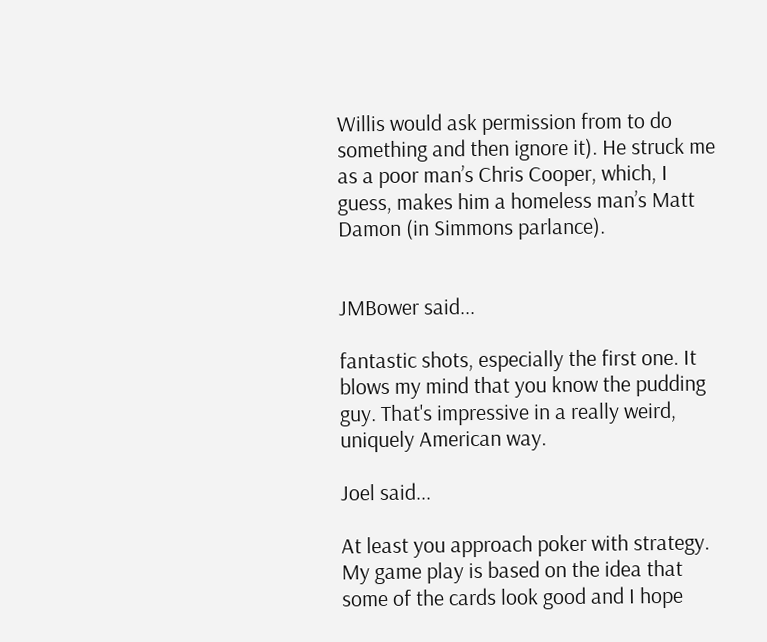Willis would ask permission from to do something and then ignore it). He struck me as a poor man’s Chris Cooper, which, I guess, makes him a homeless man’s Matt Damon (in Simmons parlance).


JMBower said...

fantastic shots, especially the first one. It blows my mind that you know the pudding guy. That's impressive in a really weird, uniquely American way.

Joel said...

At least you approach poker with strategy. My game play is based on the idea that some of the cards look good and I hope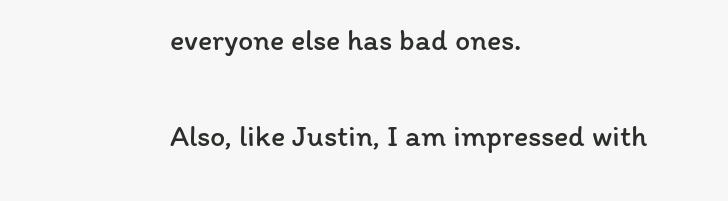everyone else has bad ones.

Also, like Justin, I am impressed with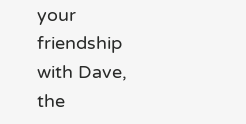your friendship with Dave, the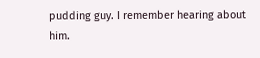pudding guy. I remember hearing about him.